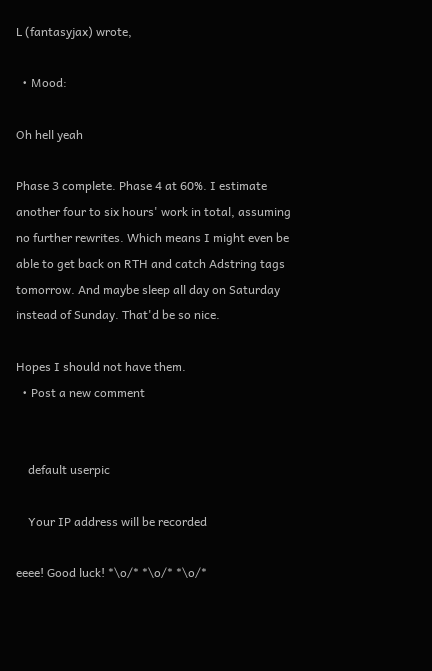L (fantasyjax) wrote,

  • Mood:

Oh hell yeah

Phase 3 complete. Phase 4 at 60%. I estimate another four to six hours' work in total, assuming no further rewrites. Which means I might even be able to get back on RTH and catch Adstring tags tomorrow. And maybe sleep all day on Saturday instead of Sunday. That'd be so nice.

Hopes I should not have them.
  • Post a new comment


    default userpic

    Your IP address will be recorded

eeee! Good luck! *\o/* *\o/* *\o/*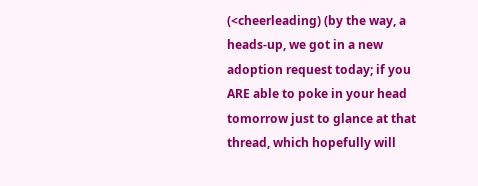(<cheerleading) (by the way, a heads-up, we got in a new adoption request today; if you ARE able to poke in your head tomorrow just to glance at that thread, which hopefully will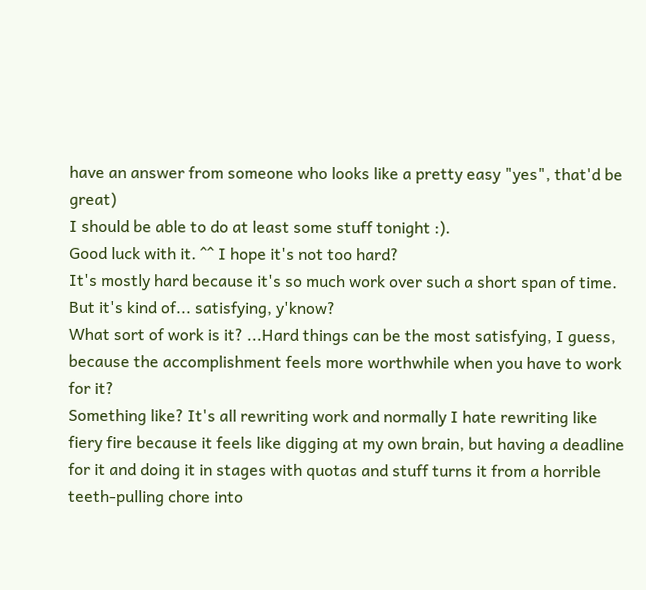have an answer from someone who looks like a pretty easy "yes", that'd be great)
I should be able to do at least some stuff tonight :).
Good luck with it. ^^ I hope it's not too hard?
It's mostly hard because it's so much work over such a short span of time. But it's kind of... satisfying, y'know?
What sort of work is it? ...Hard things can be the most satisfying, I guess, because the accomplishment feels more worthwhile when you have to work for it?
Something like? It's all rewriting work and normally I hate rewriting like fiery fire because it feels like digging at my own brain, but having a deadline for it and doing it in stages with quotas and stuff turns it from a horrible teeth-pulling chore into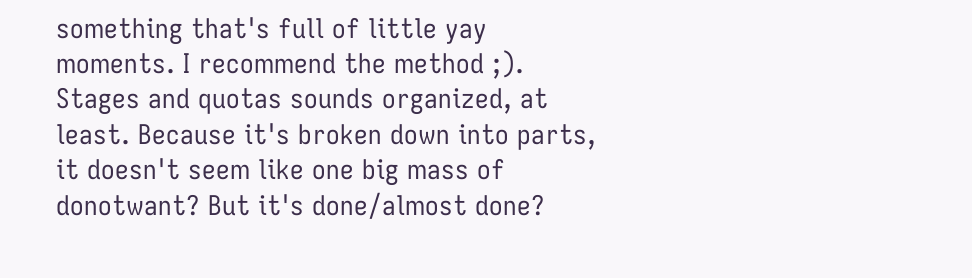something that's full of little yay moments. I recommend the method ;).
Stages and quotas sounds organized, at least. Because it's broken down into parts, it doesn't seem like one big mass of donotwant? But it's done/almost done?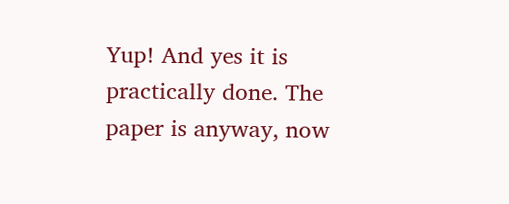Yup! And yes it is practically done. The paper is anyway, now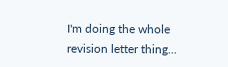I'm doing the whole revision letter thing...